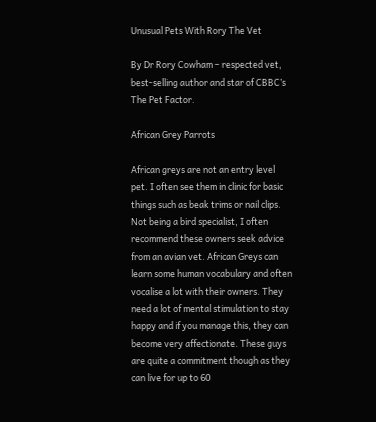Unusual Pets With Rory The Vet

By Dr Rory Cowham – respected vet, best-selling author and star of CBBC’s The Pet Factor.

African Grey Parrots

African greys are not an entry level pet. I often see them in clinic for basic things such as beak trims or nail clips. Not being a bird specialist, I often recommend these owners seek advice from an avian vet. African Greys can learn some human vocabulary and often vocalise a lot with their owners. They need a lot of mental stimulation to stay happy and if you manage this, they can become very affectionate. These guys are quite a commitment though as they can live for up to 60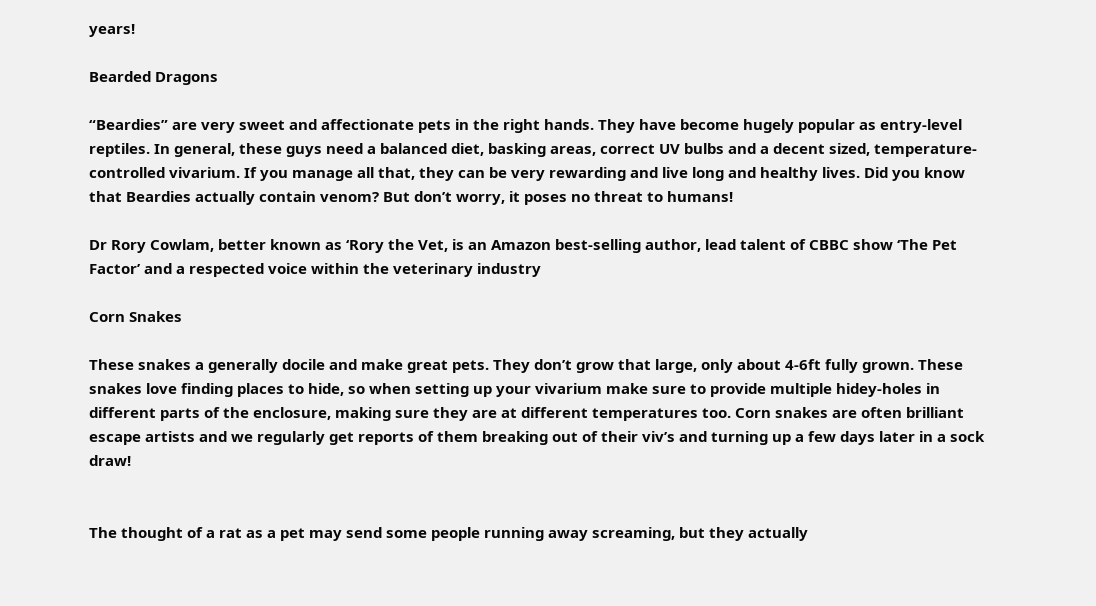years!

Bearded Dragons

“Beardies” are very sweet and affectionate pets in the right hands. They have become hugely popular as entry-level reptiles. In general, these guys need a balanced diet, basking areas, correct UV bulbs and a decent sized, temperature-controlled vivarium. If you manage all that, they can be very rewarding and live long and healthy lives. Did you know that Beardies actually contain venom? But don’t worry, it poses no threat to humans!

Dr Rory Cowlam, better known as ‘Rory the Vet, is an Amazon best-selling author, lead talent of CBBC show ‘The Pet Factor’ and a respected voice within the veterinary industry

Corn Snakes

These snakes a generally docile and make great pets. They don’t grow that large, only about 4-6ft fully grown. These snakes love finding places to hide, so when setting up your vivarium make sure to provide multiple hidey-holes in different parts of the enclosure, making sure they are at different temperatures too. Corn snakes are often brilliant escape artists and we regularly get reports of them breaking out of their viv’s and turning up a few days later in a sock draw!


The thought of a rat as a pet may send some people running away screaming, but they actually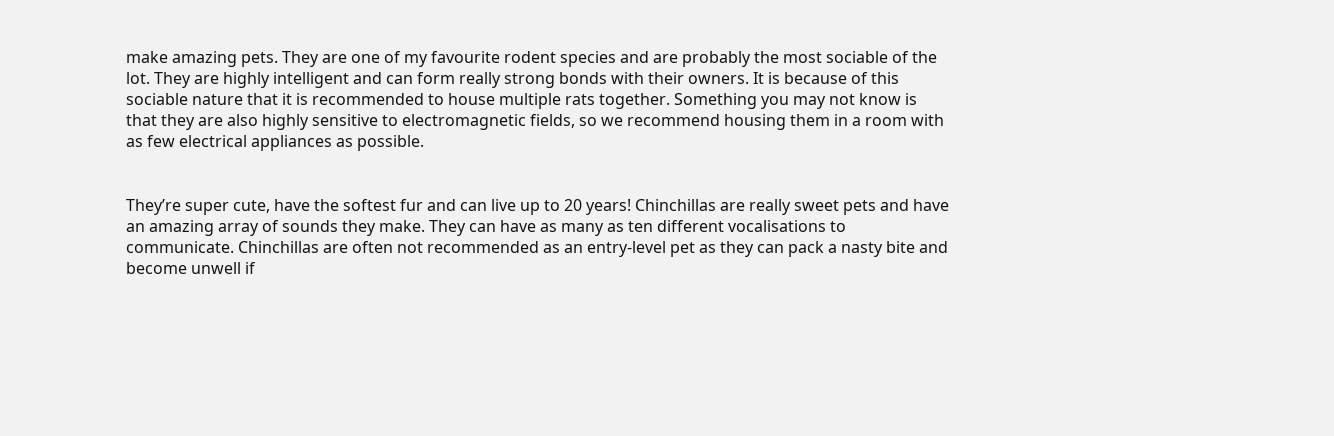make amazing pets. They are one of my favourite rodent species and are probably the most sociable of the lot. They are highly intelligent and can form really strong bonds with their owners. It is because of this sociable nature that it is recommended to house multiple rats together. Something you may not know is that they are also highly sensitive to electromagnetic fields, so we recommend housing them in a room with as few electrical appliances as possible.


They’re super cute, have the softest fur and can live up to 20 years! Chinchillas are really sweet pets and have an amazing array of sounds they make. They can have as many as ten different vocalisations to communicate. Chinchillas are often not recommended as an entry-level pet as they can pack a nasty bite and become unwell if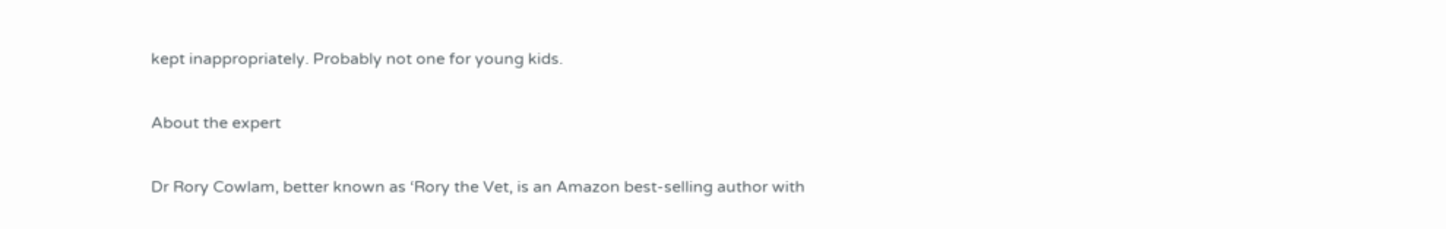kept inappropriately. Probably not one for young kids.

About the expert

Dr Rory Cowlam, better known as ‘Rory the Vet, is an Amazon best-selling author with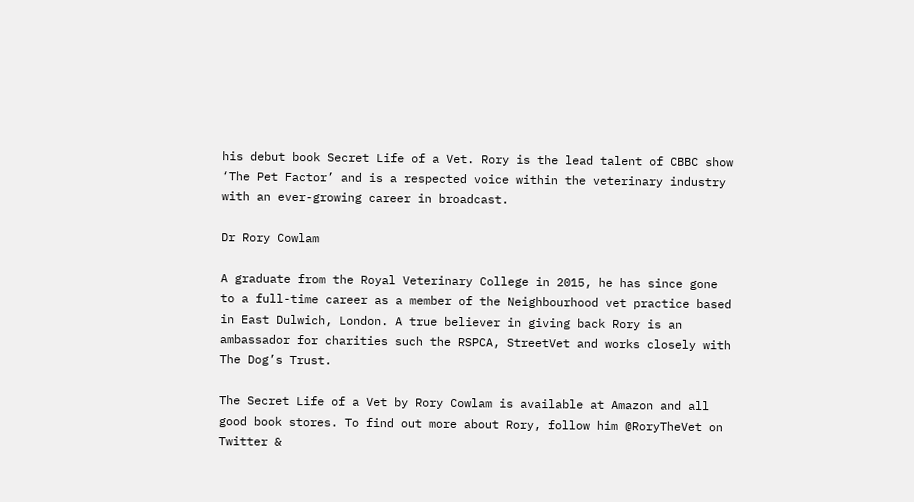his debut book Secret Life of a Vet. Rory is the lead talent of CBBC show ‘The Pet Factor’ and is a respected voice within the veterinary industry with an ever-growing career in broadcast.

Dr Rory Cowlam

A graduate from the Royal Veterinary College in 2015, he has since gone to a full-time career as a member of the Neighbourhood vet practice based in East Dulwich, London. A true believer in giving back Rory is an ambassador for charities such the RSPCA, StreetVet and works closely with The Dog’s Trust.

The Secret Life of a Vet by Rory Cowlam is available at Amazon and all good book stores. To find out more about Rory, follow him @RoryTheVet on Twitter &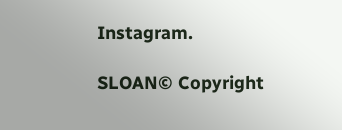Instagram.

SLOAN© Copyright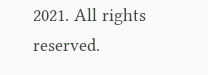2021. All rights reserved.